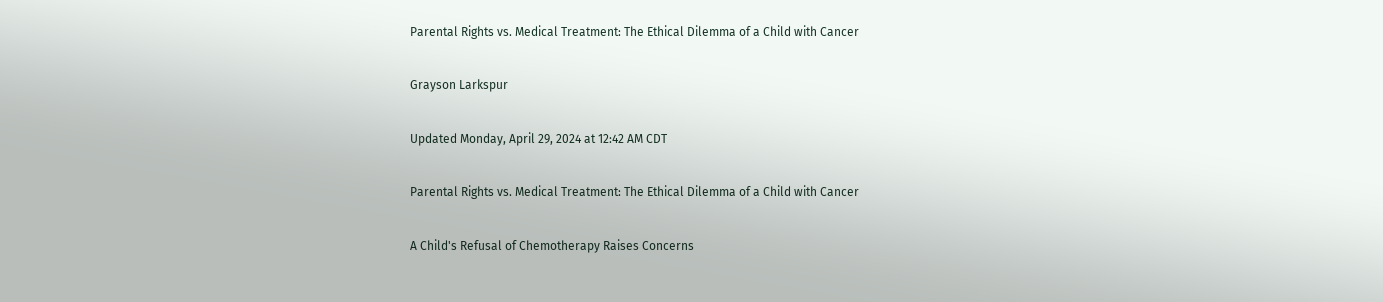Parental Rights vs. Medical Treatment: The Ethical Dilemma of a Child with Cancer

Grayson Larkspur

Updated Monday, April 29, 2024 at 12:42 AM CDT

Parental Rights vs. Medical Treatment: The Ethical Dilemma of a Child with Cancer

A Child's Refusal of Chemotherapy Raises Concerns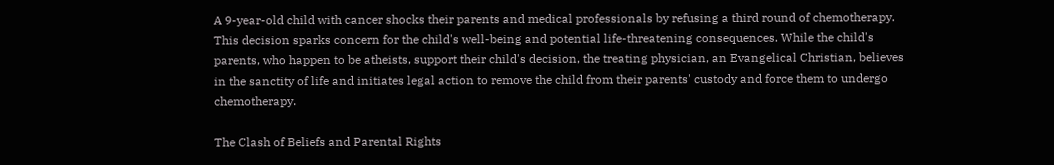A 9-year-old child with cancer shocks their parents and medical professionals by refusing a third round of chemotherapy. This decision sparks concern for the child's well-being and potential life-threatening consequences. While the child's parents, who happen to be atheists, support their child's decision, the treating physician, an Evangelical Christian, believes in the sanctity of life and initiates legal action to remove the child from their parents' custody and force them to undergo chemotherapy.

The Clash of Beliefs and Parental Rights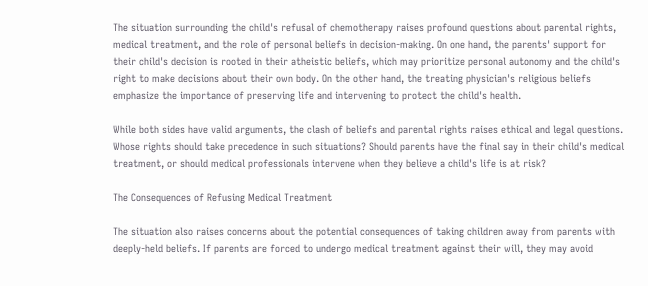The situation surrounding the child's refusal of chemotherapy raises profound questions about parental rights, medical treatment, and the role of personal beliefs in decision-making. On one hand, the parents' support for their child's decision is rooted in their atheistic beliefs, which may prioritize personal autonomy and the child's right to make decisions about their own body. On the other hand, the treating physician's religious beliefs emphasize the importance of preserving life and intervening to protect the child's health.

While both sides have valid arguments, the clash of beliefs and parental rights raises ethical and legal questions. Whose rights should take precedence in such situations? Should parents have the final say in their child's medical treatment, or should medical professionals intervene when they believe a child's life is at risk?

The Consequences of Refusing Medical Treatment

The situation also raises concerns about the potential consequences of taking children away from parents with deeply-held beliefs. If parents are forced to undergo medical treatment against their will, they may avoid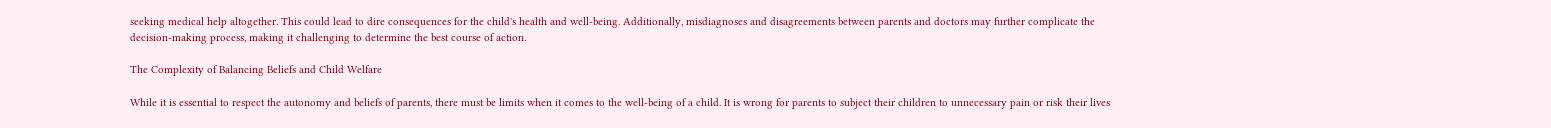seeking medical help altogether. This could lead to dire consequences for the child's health and well-being. Additionally, misdiagnoses and disagreements between parents and doctors may further complicate the decision-making process, making it challenging to determine the best course of action.

The Complexity of Balancing Beliefs and Child Welfare

While it is essential to respect the autonomy and beliefs of parents, there must be limits when it comes to the well-being of a child. It is wrong for parents to subject their children to unnecessary pain or risk their lives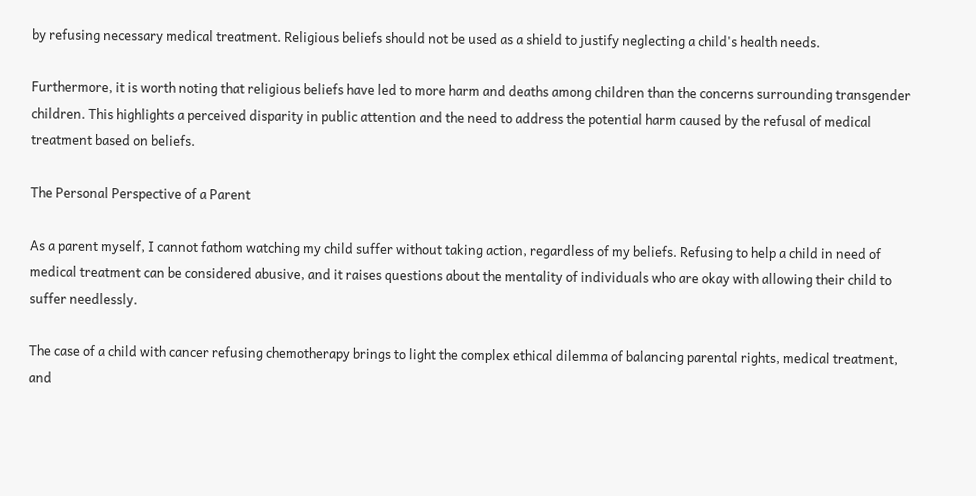by refusing necessary medical treatment. Religious beliefs should not be used as a shield to justify neglecting a child's health needs.

Furthermore, it is worth noting that religious beliefs have led to more harm and deaths among children than the concerns surrounding transgender children. This highlights a perceived disparity in public attention and the need to address the potential harm caused by the refusal of medical treatment based on beliefs.

The Personal Perspective of a Parent

As a parent myself, I cannot fathom watching my child suffer without taking action, regardless of my beliefs. Refusing to help a child in need of medical treatment can be considered abusive, and it raises questions about the mentality of individuals who are okay with allowing their child to suffer needlessly.

The case of a child with cancer refusing chemotherapy brings to light the complex ethical dilemma of balancing parental rights, medical treatment, and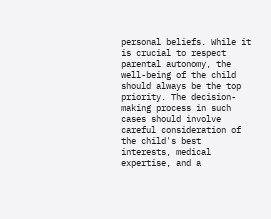personal beliefs. While it is crucial to respect parental autonomy, the well-being of the child should always be the top priority. The decision-making process in such cases should involve careful consideration of the child's best interests, medical expertise, and a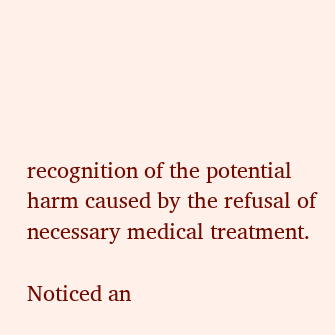recognition of the potential harm caused by the refusal of necessary medical treatment.

Noticed an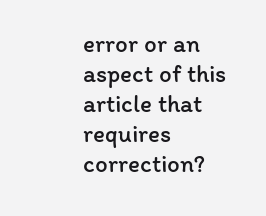error or an aspect of this article that requires correction?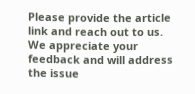Please provide the article link and reach out to us. We appreciate your feedback and will address the issue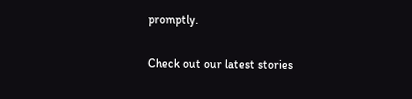promptly.

Check out our latest stories